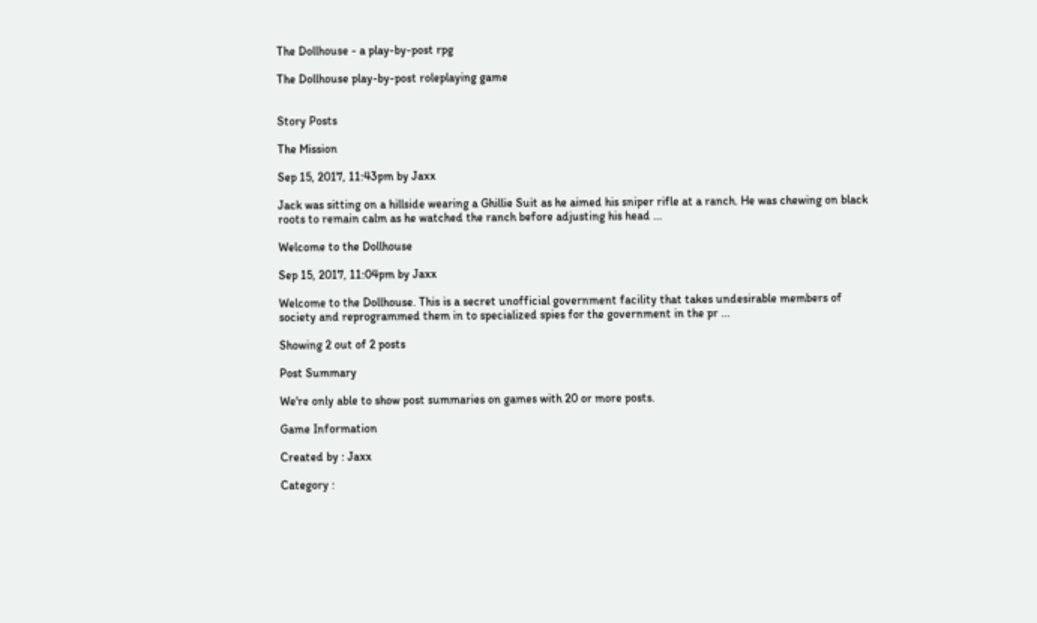The Dollhouse - a play-by-post rpg

The Dollhouse play-by-post roleplaying game


Story Posts

The Mission

Sep 15, 2017, 11:43pm by Jaxx

Jack was sitting on a hillside wearing a Ghillie Suit as he aimed his sniper rifle at a ranch. He was chewing on black roots to remain calm as he watched the ranch before adjusting his head ...

Welcome to the Dollhouse

Sep 15, 2017, 11:04pm by Jaxx

Welcome to the Dollhouse. This is a secret unofficial government facility that takes undesirable members of society and reprogrammed them in to specialized spies for the government in the pr ...

Showing 2 out of 2 posts

Post Summary

We're only able to show post summaries on games with 20 or more posts.

Game Information

Created by : Jaxx

Category :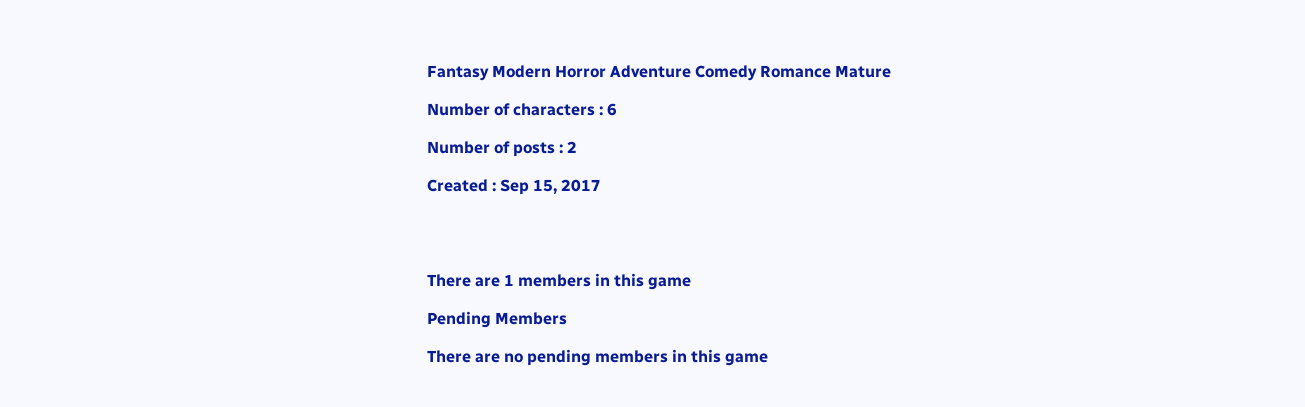Fantasy Modern Horror Adventure Comedy Romance Mature

Number of characters : 6

Number of posts : 2

Created : Sep 15, 2017




There are 1 members in this game

Pending Members

There are no pending members in this game